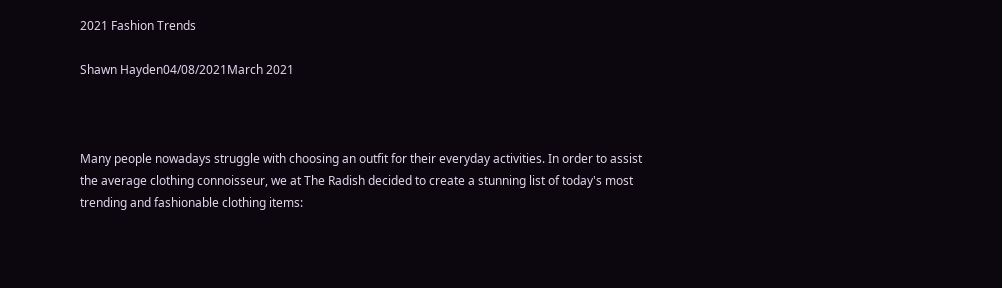2021 Fashion Trends

Shawn Hayden04/08/2021March 2021



Many people nowadays struggle with choosing an outfit for their everyday activities. In order to assist the average clothing connoisseur, we at The Radish decided to create a stunning list of today's most trending and fashionable clothing items: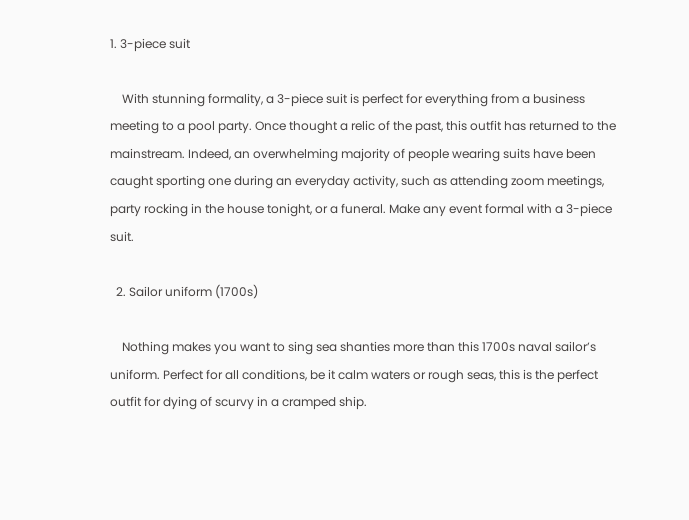1. 3-piece suit

    With stunning formality, a 3-piece suit is perfect for everything from a business meeting to a pool party. Once thought a relic of the past, this outfit has returned to the mainstream. Indeed, an overwhelming majority of people wearing suits have been caught sporting one during an everyday activity, such as attending zoom meetings, party rocking in the house tonight, or a funeral. Make any event formal with a 3-piece suit.

  2. Sailor uniform (1700s)

    Nothing makes you want to sing sea shanties more than this 1700s naval sailor’s uniform. Perfect for all conditions, be it calm waters or rough seas, this is the perfect outfit for dying of scurvy in a cramped ship.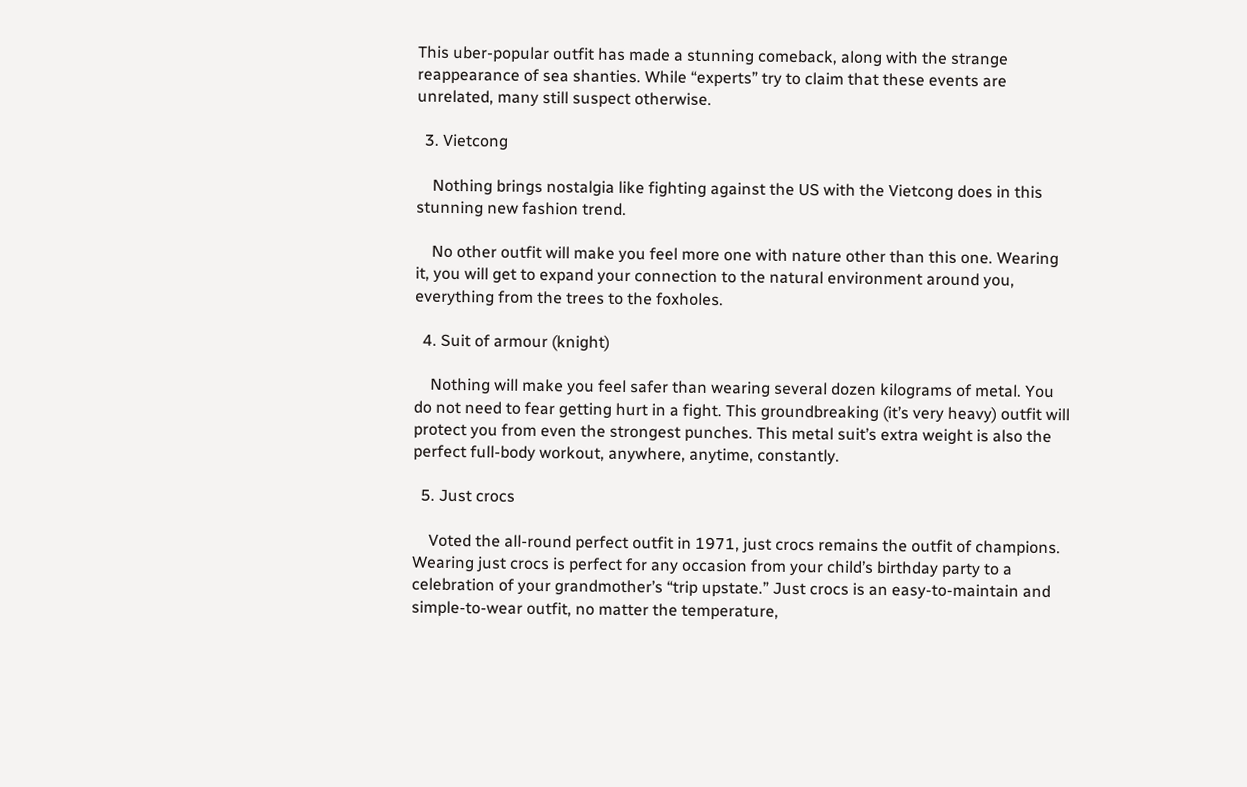This uber-popular outfit has made a stunning comeback, along with the strange reappearance of sea shanties. While “experts” try to claim that these events are unrelated, many still suspect otherwise.

  3. Vietcong

    Nothing brings nostalgia like fighting against the US with the Vietcong does in this stunning new fashion trend.

    No other outfit will make you feel more one with nature other than this one. Wearing it, you will get to expand your connection to the natural environment around you, everything from the trees to the foxholes.

  4. Suit of armour (knight)

    Nothing will make you feel safer than wearing several dozen kilograms of metal. You do not need to fear getting hurt in a fight. This groundbreaking (it’s very heavy) outfit will protect you from even the strongest punches. This metal suit’s extra weight is also the perfect full-body workout, anywhere, anytime, constantly.

  5. Just crocs

    Voted the all-round perfect outfit in 1971, just crocs remains the outfit of champions. Wearing just crocs is perfect for any occasion from your child’s birthday party to a celebration of your grandmother’s “trip upstate.” Just crocs is an easy-to-maintain and simple-to-wear outfit, no matter the temperature,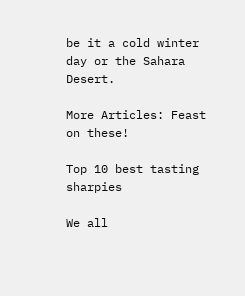be it a cold winter day or the Sahara Desert.

More Articles: Feast on these!

Top 10 best tasting sharpies

We all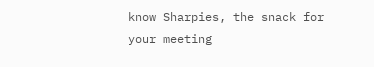know Sharpies, the snack for your meeting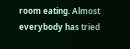room eating. Almost everybody has tried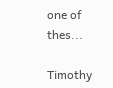one of thes...

Timothy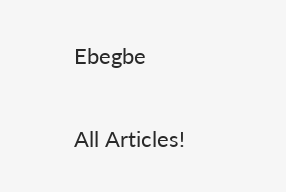Ebegbe

All Articles!